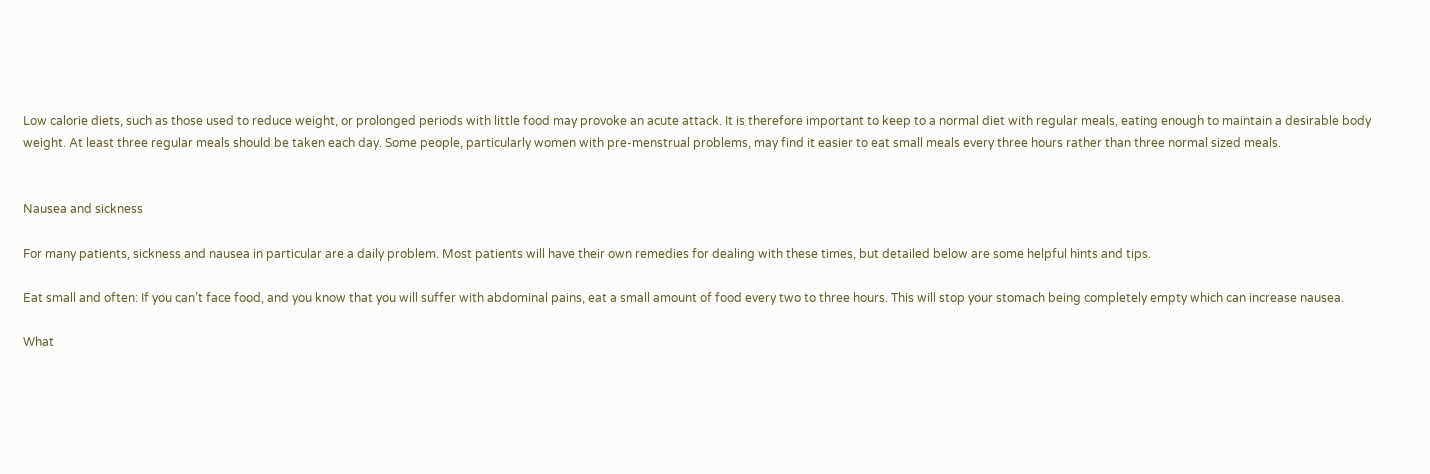Low calorie diets, such as those used to reduce weight, or prolonged periods with little food may provoke an acute attack. It is therefore important to keep to a normal diet with regular meals, eating enough to maintain a desirable body weight. At least three regular meals should be taken each day. Some people, particularly women with pre-menstrual problems, may find it easier to eat small meals every three hours rather than three normal sized meals.


Nausea and sickness

For many patients, sickness and nausea in particular are a daily problem. Most patients will have their own remedies for dealing with these times, but detailed below are some helpful hints and tips.

Eat small and often: If you can’t face food, and you know that you will suffer with abdominal pains, eat a small amount of food every two to three hours. This will stop your stomach being completely empty which can increase nausea.

What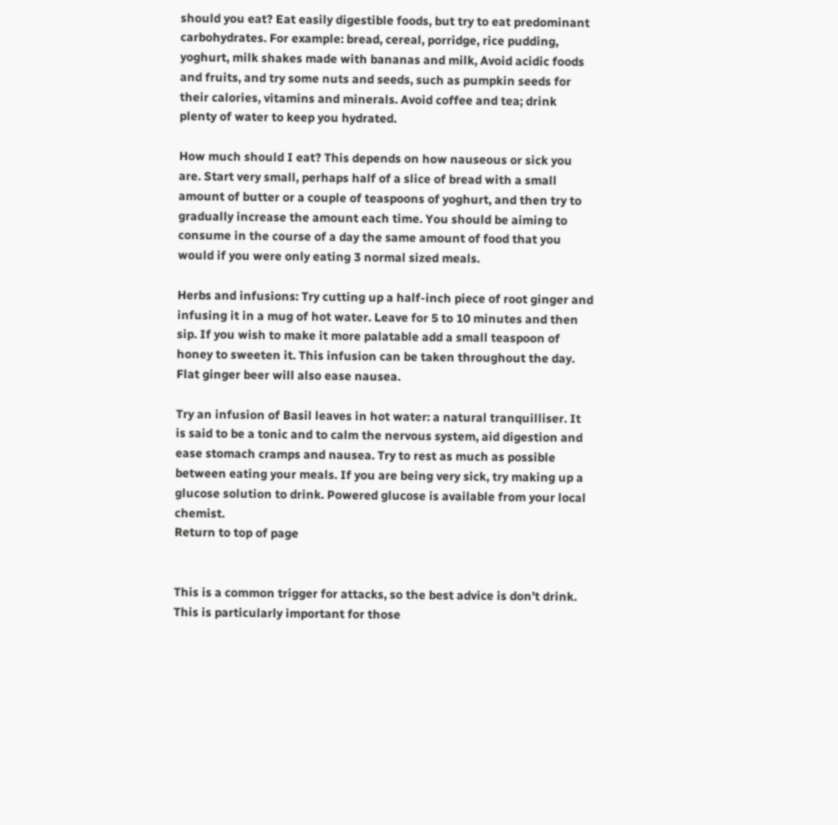should you eat? Eat easily digestible foods, but try to eat predominant carbohydrates. For example: bread, cereal, porridge, rice pudding, yoghurt, milk shakes made with bananas and milk, Avoid acidic foods and fruits, and try some nuts and seeds, such as pumpkin seeds for their calories, vitamins and minerals. Avoid coffee and tea; drink plenty of water to keep you hydrated.

How much should I eat? This depends on how nauseous or sick you are. Start very small, perhaps half of a slice of bread with a small amount of butter or a couple of teaspoons of yoghurt, and then try to gradually increase the amount each time. You should be aiming to consume in the course of a day the same amount of food that you would if you were only eating 3 normal sized meals.

Herbs and infusions: Try cutting up a half-inch piece of root ginger and infusing it in a mug of hot water. Leave for 5 to 10 minutes and then sip. If you wish to make it more palatable add a small teaspoon of honey to sweeten it. This infusion can be taken throughout the day. Flat ginger beer will also ease nausea.

Try an infusion of Basil leaves in hot water: a natural tranquilliser. It is said to be a tonic and to calm the nervous system, aid digestion and ease stomach cramps and nausea. Try to rest as much as possible between eating your meals. If you are being very sick, try making up a glucose solution to drink. Powered glucose is available from your local chemist.
Return to top of page


This is a common trigger for attacks, so the best advice is don’t drink. This is particularly important for those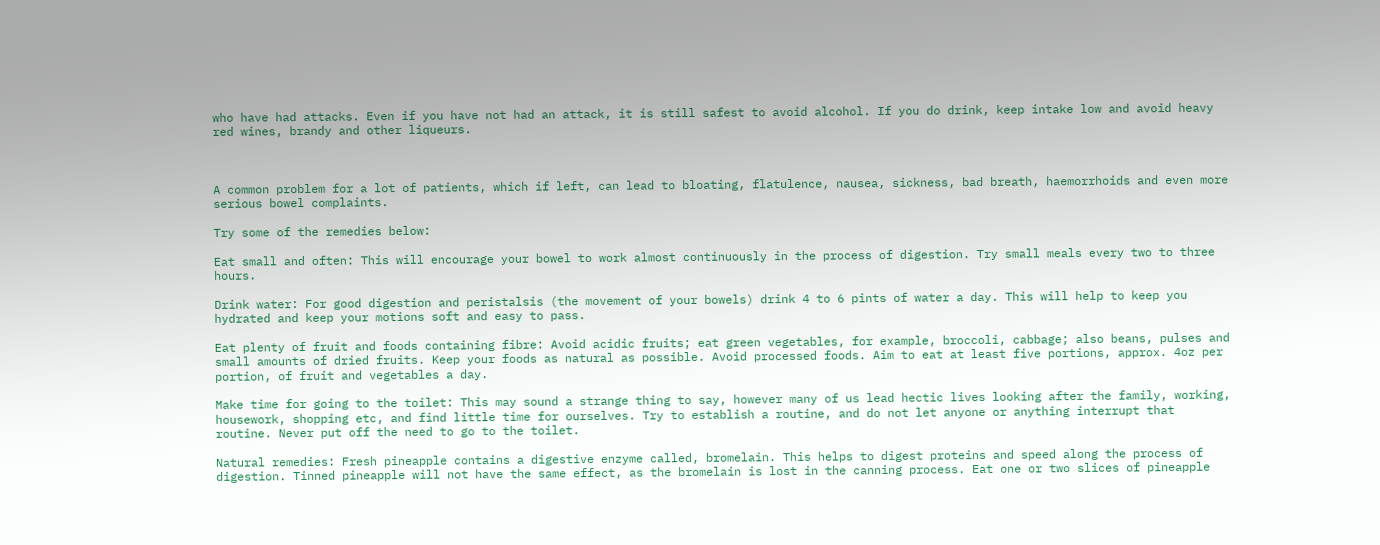who have had attacks. Even if you have not had an attack, it is still safest to avoid alcohol. If you do drink, keep intake low and avoid heavy red wines, brandy and other liqueurs.



A common problem for a lot of patients, which if left, can lead to bloating, flatulence, nausea, sickness, bad breath, haemorrhoids and even more serious bowel complaints.

Try some of the remedies below:

Eat small and often: This will encourage your bowel to work almost continuously in the process of digestion. Try small meals every two to three hours.

Drink water: For good digestion and peristalsis (the movement of your bowels) drink 4 to 6 pints of water a day. This will help to keep you hydrated and keep your motions soft and easy to pass.

Eat plenty of fruit and foods containing fibre: Avoid acidic fruits; eat green vegetables, for example, broccoli, cabbage; also beans, pulses and small amounts of dried fruits. Keep your foods as natural as possible. Avoid processed foods. Aim to eat at least five portions, approx. 4oz per portion, of fruit and vegetables a day.

Make time for going to the toilet: This may sound a strange thing to say, however many of us lead hectic lives looking after the family, working, housework, shopping etc, and find little time for ourselves. Try to establish a routine, and do not let anyone or anything interrupt that routine. Never put off the need to go to the toilet.

Natural remedies: Fresh pineapple contains a digestive enzyme called, bromelain. This helps to digest proteins and speed along the process of digestion. Tinned pineapple will not have the same effect, as the bromelain is lost in the canning process. Eat one or two slices of pineapple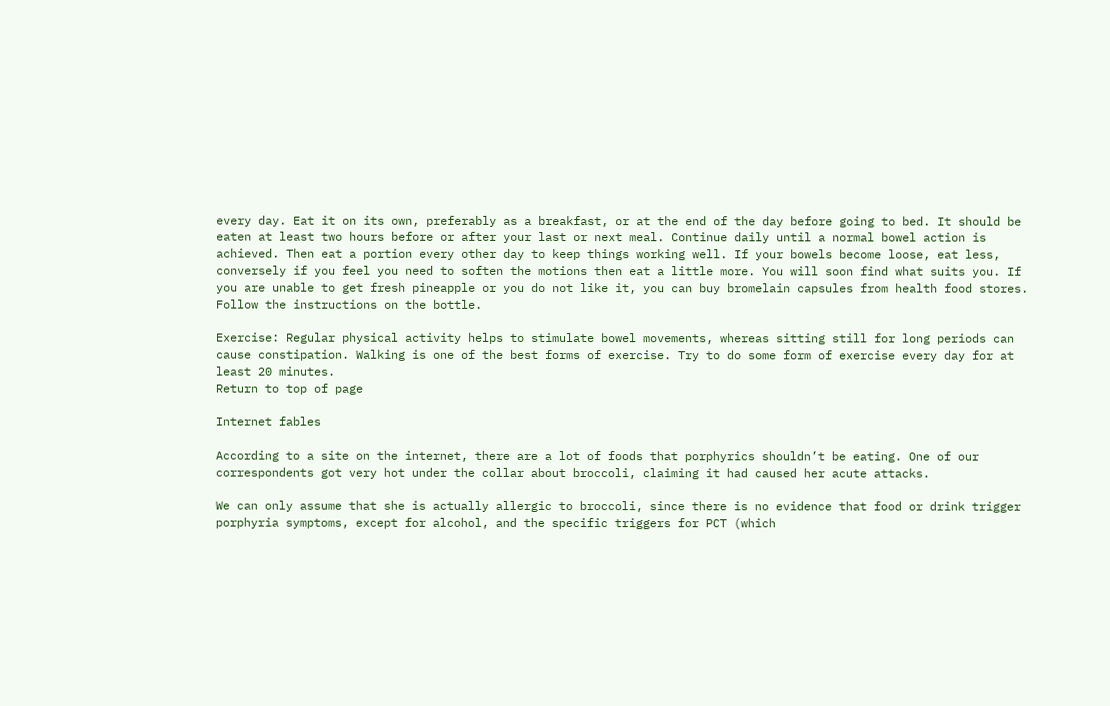every day. Eat it on its own, preferably as a breakfast, or at the end of the day before going to bed. It should be eaten at least two hours before or after your last or next meal. Continue daily until a normal bowel action is achieved. Then eat a portion every other day to keep things working well. If your bowels become loose, eat less, conversely if you feel you need to soften the motions then eat a little more. You will soon find what suits you. If you are unable to get fresh pineapple or you do not like it, you can buy bromelain capsules from health food stores. Follow the instructions on the bottle.

Exercise: Regular physical activity helps to stimulate bowel movements, whereas sitting still for long periods can cause constipation. Walking is one of the best forms of exercise. Try to do some form of exercise every day for at least 20 minutes.
Return to top of page

Internet fables

According to a site on the internet, there are a lot of foods that porphyrics shouldn’t be eating. One of our correspondents got very hot under the collar about broccoli, claiming it had caused her acute attacks.

We can only assume that she is actually allergic to broccoli, since there is no evidence that food or drink trigger porphyria symptoms, except for alcohol, and the specific triggers for PCT (which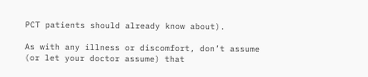PCT patients should already know about).

As with any illness or discomfort, don’t assume (or let your doctor assume) that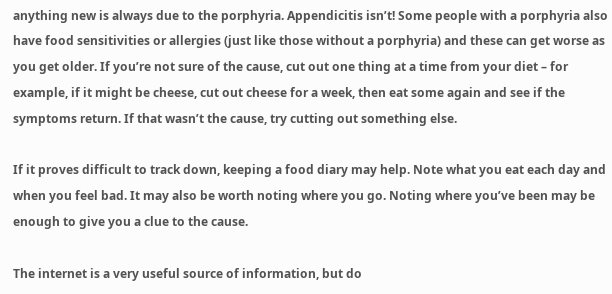anything new is always due to the porphyria. Appendicitis isn’t! Some people with a porphyria also have food sensitivities or allergies (just like those without a porphyria) and these can get worse as you get older. If you’re not sure of the cause, cut out one thing at a time from your diet – for example, if it might be cheese, cut out cheese for a week, then eat some again and see if the symptoms return. If that wasn’t the cause, try cutting out something else.

If it proves difficult to track down, keeping a food diary may help. Note what you eat each day and when you feel bad. It may also be worth noting where you go. Noting where you’ve been may be enough to give you a clue to the cause.

The internet is a very useful source of information, but do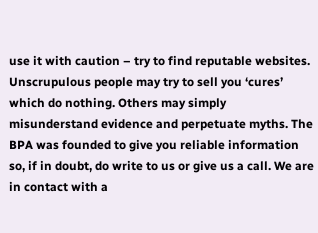use it with caution – try to find reputable websites. Unscrupulous people may try to sell you ‘cures’ which do nothing. Others may simply misunderstand evidence and perpetuate myths. The BPA was founded to give you reliable information so, if in doubt, do write to us or give us a call. We are in contact with a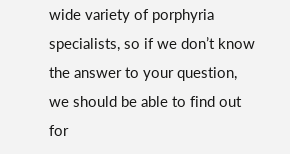wide variety of porphyria specialists, so if we don’t know the answer to your question, we should be able to find out for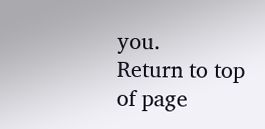you.
Return to top of page